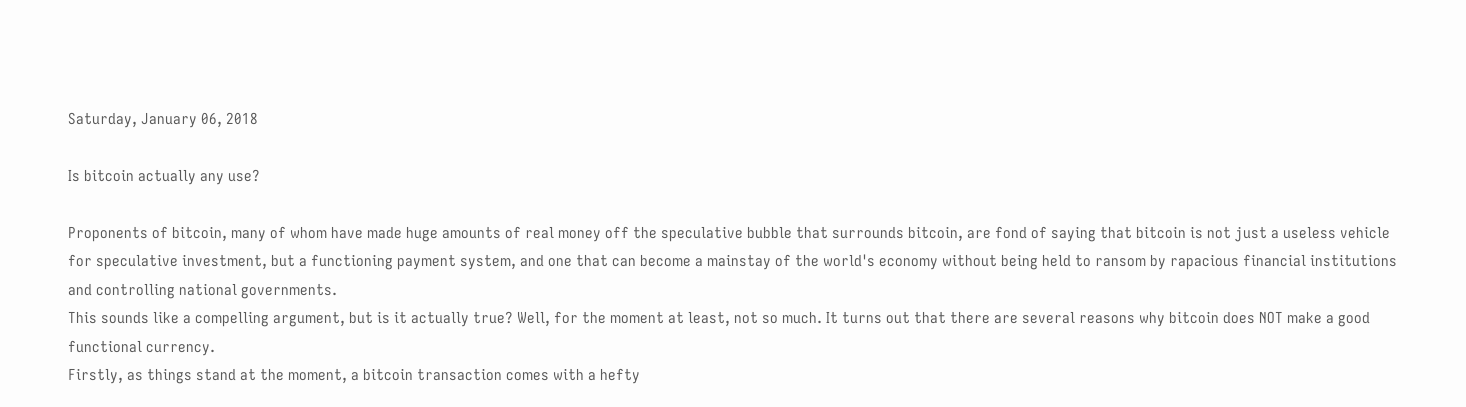Saturday, January 06, 2018

Is bitcoin actually any use?

Proponents of bitcoin, many of whom have made huge amounts of real money off the speculative bubble that surrounds bitcoin, are fond of saying that bitcoin is not just a useless vehicle for speculative investment, but a functioning payment system, and one that can become a mainstay of the world's economy without being held to ransom by rapacious financial institutions and controlling national governments.
This sounds like a compelling argument, but is it actually true? Well, for the moment at least, not so much. It turns out that there are several reasons why bitcoin does NOT make a good functional currency.
Firstly, as things stand at the moment, a bitcoin transaction comes with a hefty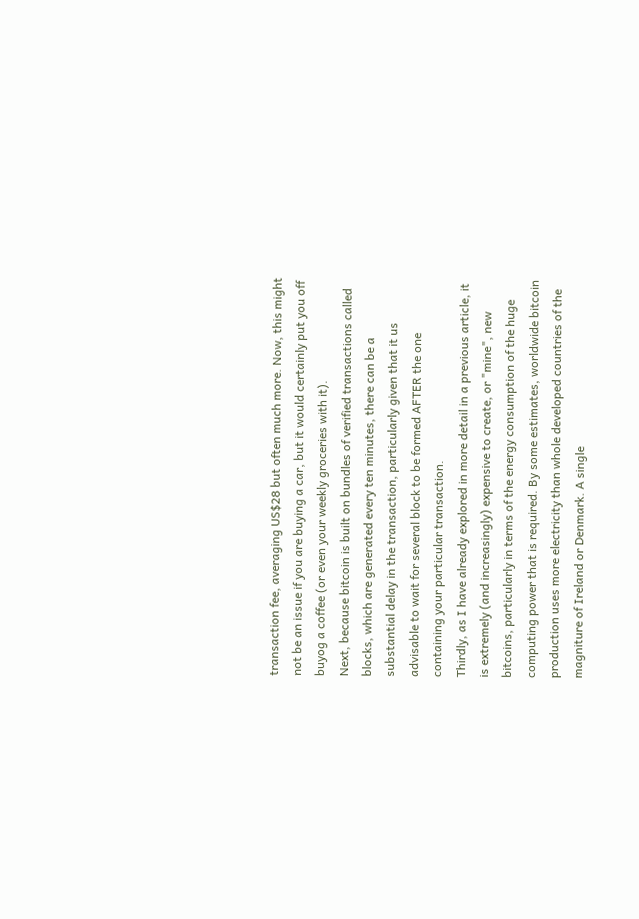transaction fee, averaging US$28 but often much more. Now, this might not be an issue if you are buying a car, but it would certainly put you off buyog a coffee (or even your weekly groceries with it).
Next, because bitcoin is built on bundles of verified transactions called blocks, which are generated every ten minutes, there can be a substantial delay in the transaction, particularly given that it us advisable to wait for several block to be formed AFTER the one containing your particular transaction.
Thirdly, as I have already explored in more detail in a previous article, it is extremely (and increasingly) expensive to create, or "mine", new bitcoins, particularly in terms of the energy consumption of the huge computing power that is required. By some estimates, worldwide bitcoin production uses more electricity than whole developed countries of the magniture of Ireland or Denmark. A single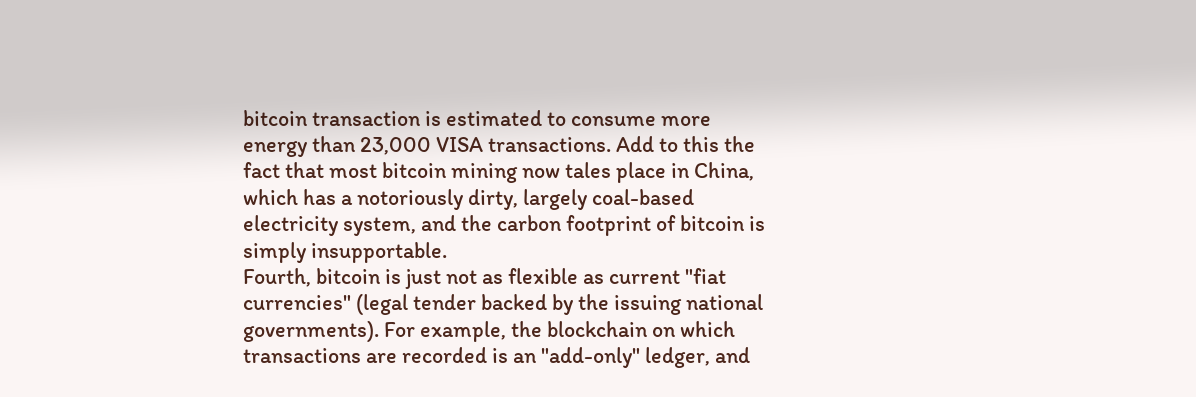bitcoin transaction is estimated to consume more energy than 23,000 VISA transactions. Add to this the fact that most bitcoin mining now tales place in China, which has a notoriously dirty, largely coal-based electricity system, and the carbon footprint of bitcoin is simply insupportable.
Fourth, bitcoin is just not as flexible as current "fiat currencies" (legal tender backed by the issuing national governments). For example, the blockchain on which transactions are recorded is an "add-only" ledger, and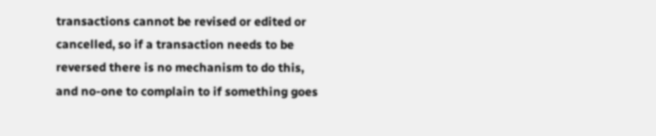transactions cannot be revised or edited or cancelled, so if a transaction needs to be reversed there is no mechanism to do this, and no-one to complain to if something goes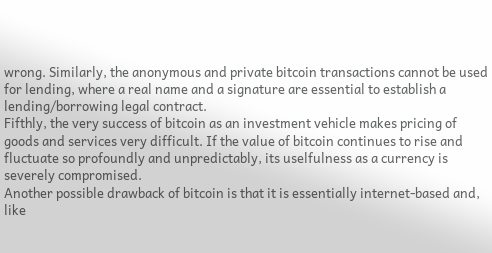wrong. Similarly, the anonymous and private bitcoin transactions cannot be used for lending, where a real name and a signature are essential to establish a lending/borrowing legal contract.
Fifthly, the very success of bitcoin as an investment vehicle makes pricing of goods and services very difficult. If the value of bitcoin continues to rise and fluctuate so profoundly and unpredictably, its uselfulness as a currency is severely compromised.
Another possible drawback of bitcoin is that it is essentially internet-based and, like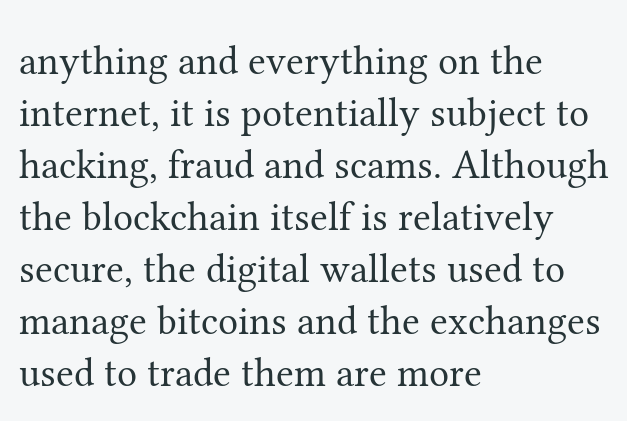anything and everything on the internet, it is potentially subject to hacking, fraud and scams. Although the blockchain itself is relatively secure, the digital wallets used to manage bitcoins and the exchanges used to trade them are more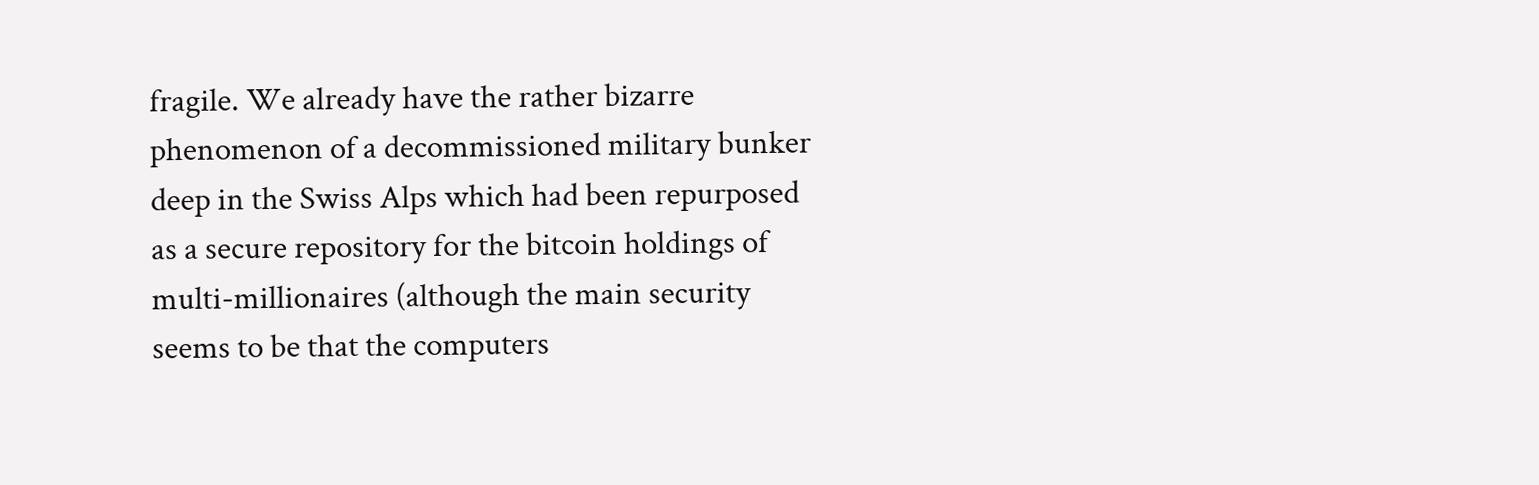fragile. We already have the rather bizarre phenomenon of a decommissioned military bunker deep in the Swiss Alps which had been repurposed as a secure repository for the bitcoin holdings of multi-millionaires (although the main security seems to be that the computers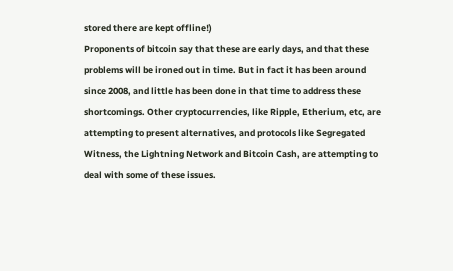stored there are kept offline!)
Proponents of bitcoin say that these are early days, and that these problems will be ironed out in time. But in fact it has been around since 2008, and little has been done in that time to address these shortcomings. Other cryptocurrencies, like Ripple, Etherium, etc, are attempting to present alternatives, and protocols like Segregated Witness, the Lightning Network and Bitcoin Cash, are attempting to deal with some of these issues.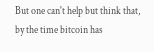But one can't help but think that, by the time bitcoin has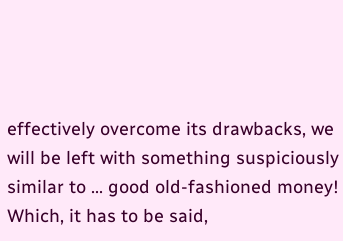effectively overcome its drawbacks, we will be left with something suspiciously similar to ... good old-fashioned money! Which, it has to be said,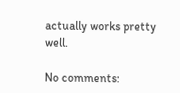actually works pretty well.

No comments: